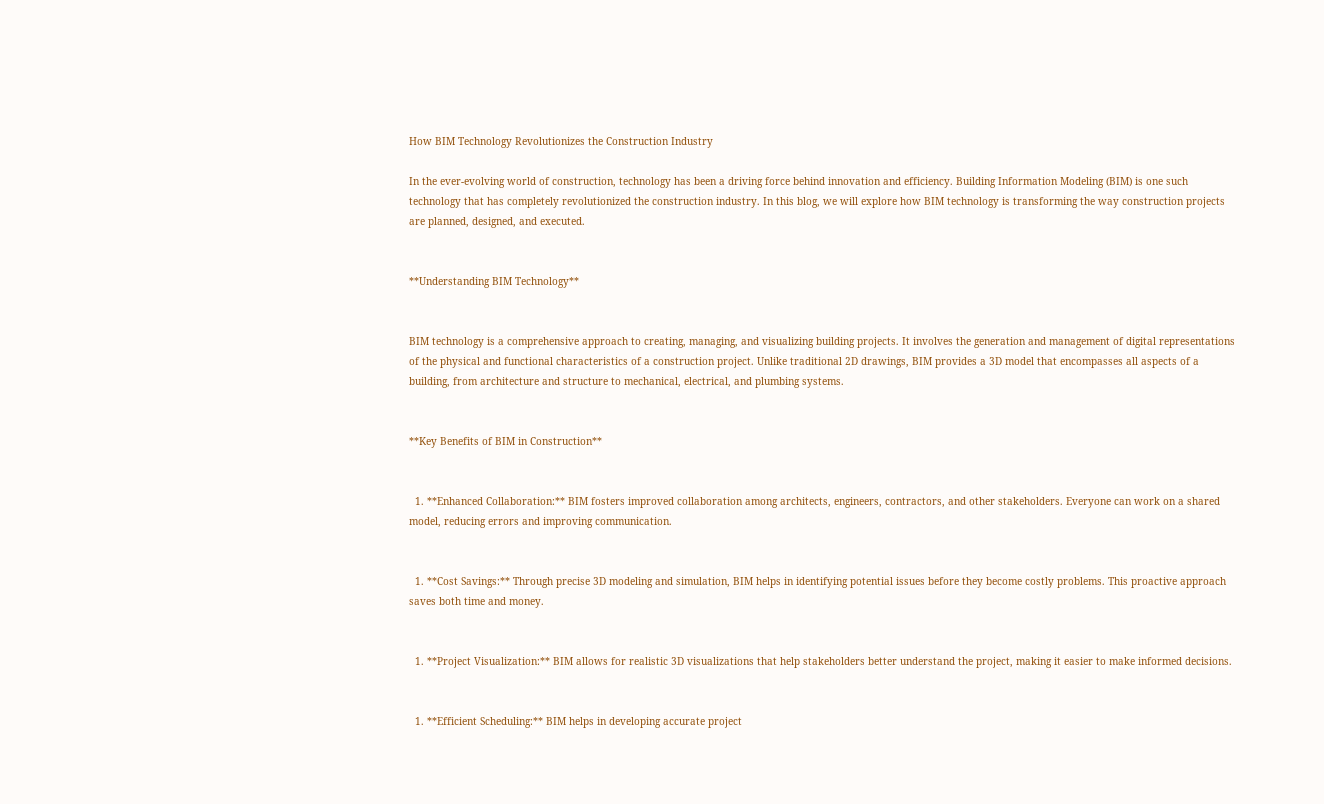How BIM Technology Revolutionizes the Construction Industry

In the ever-evolving world of construction, technology has been a driving force behind innovation and efficiency. Building Information Modeling (BIM) is one such technology that has completely revolutionized the construction industry. In this blog, we will explore how BIM technology is transforming the way construction projects are planned, designed, and executed.


**Understanding BIM Technology**


BIM technology is a comprehensive approach to creating, managing, and visualizing building projects. It involves the generation and management of digital representations of the physical and functional characteristics of a construction project. Unlike traditional 2D drawings, BIM provides a 3D model that encompasses all aspects of a building, from architecture and structure to mechanical, electrical, and plumbing systems.


**Key Benefits of BIM in Construction**


  1. **Enhanced Collaboration:** BIM fosters improved collaboration among architects, engineers, contractors, and other stakeholders. Everyone can work on a shared model, reducing errors and improving communication.


  1. **Cost Savings:** Through precise 3D modeling and simulation, BIM helps in identifying potential issues before they become costly problems. This proactive approach saves both time and money.


  1. **Project Visualization:** BIM allows for realistic 3D visualizations that help stakeholders better understand the project, making it easier to make informed decisions.


  1. **Efficient Scheduling:** BIM helps in developing accurate project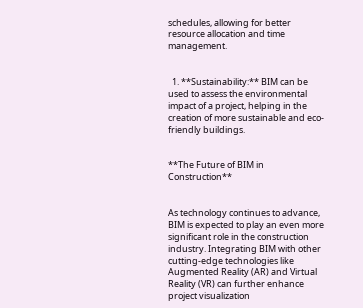schedules, allowing for better resource allocation and time management.


  1. **Sustainability:** BIM can be used to assess the environmental impact of a project, helping in the creation of more sustainable and eco-friendly buildings.


**The Future of BIM in Construction**


As technology continues to advance, BIM is expected to play an even more significant role in the construction industry. Integrating BIM with other cutting-edge technologies like Augmented Reality (AR) and Virtual Reality (VR) can further enhance project visualization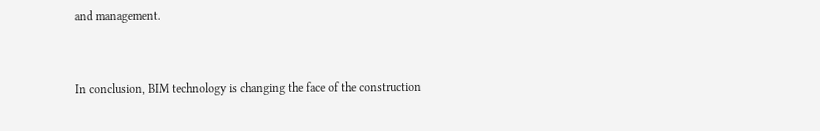and management.


In conclusion, BIM technology is changing the face of the construction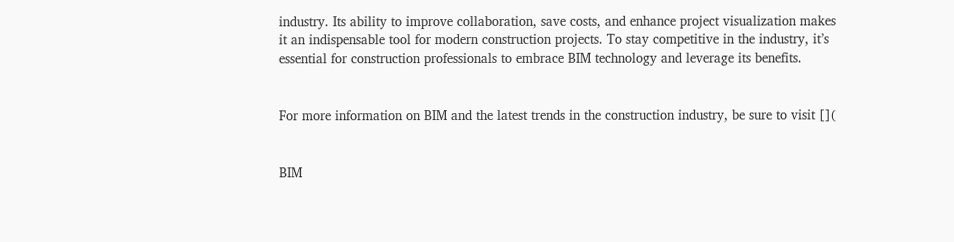industry. Its ability to improve collaboration, save costs, and enhance project visualization makes it an indispensable tool for modern construction projects. To stay competitive in the industry, it’s essential for construction professionals to embrace BIM technology and leverage its benefits.


For more information on BIM and the latest trends in the construction industry, be sure to visit [](


BIM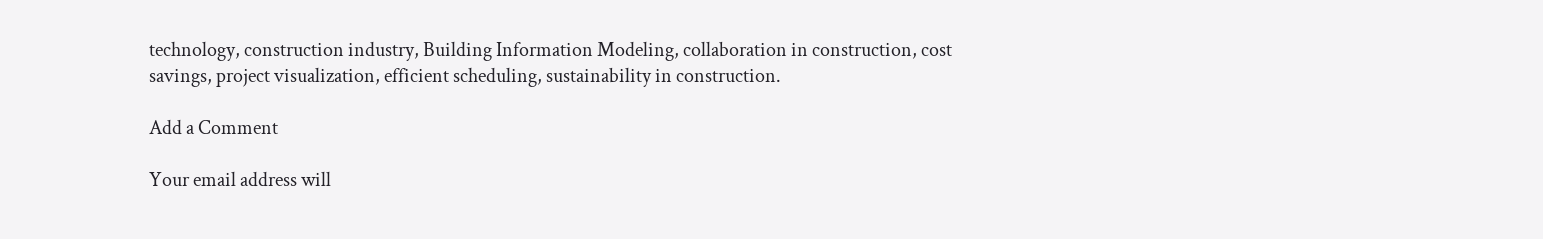technology, construction industry, Building Information Modeling, collaboration in construction, cost savings, project visualization, efficient scheduling, sustainability in construction.

Add a Comment

Your email address will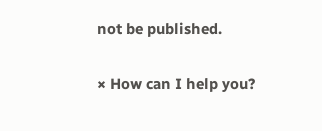not be published.

× How can I help you?